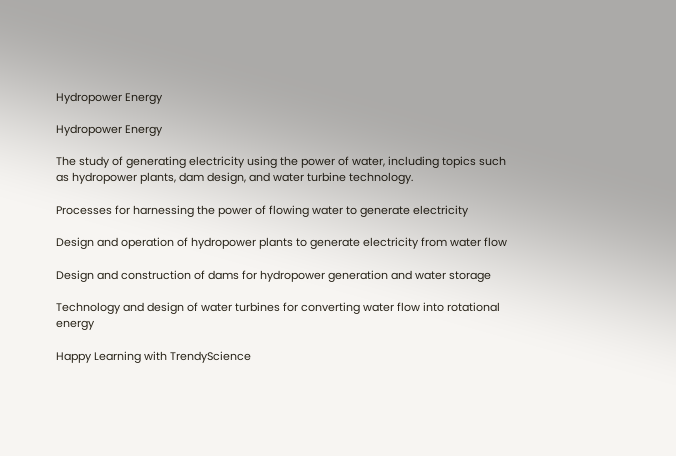Hydropower Energy

Hydropower Energy

The study of generating electricity using the power of water, including topics such as hydropower plants, dam design, and water turbine technology.

Processes for harnessing the power of flowing water to generate electricity

Design and operation of hydropower plants to generate electricity from water flow

Design and construction of dams for hydropower generation and water storage

Technology and design of water turbines for converting water flow into rotational energy

Happy Learning with TrendyScience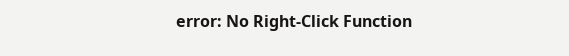error: No Right-Click Function